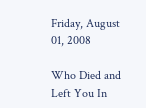Friday, August 01, 2008

Who Died and Left You In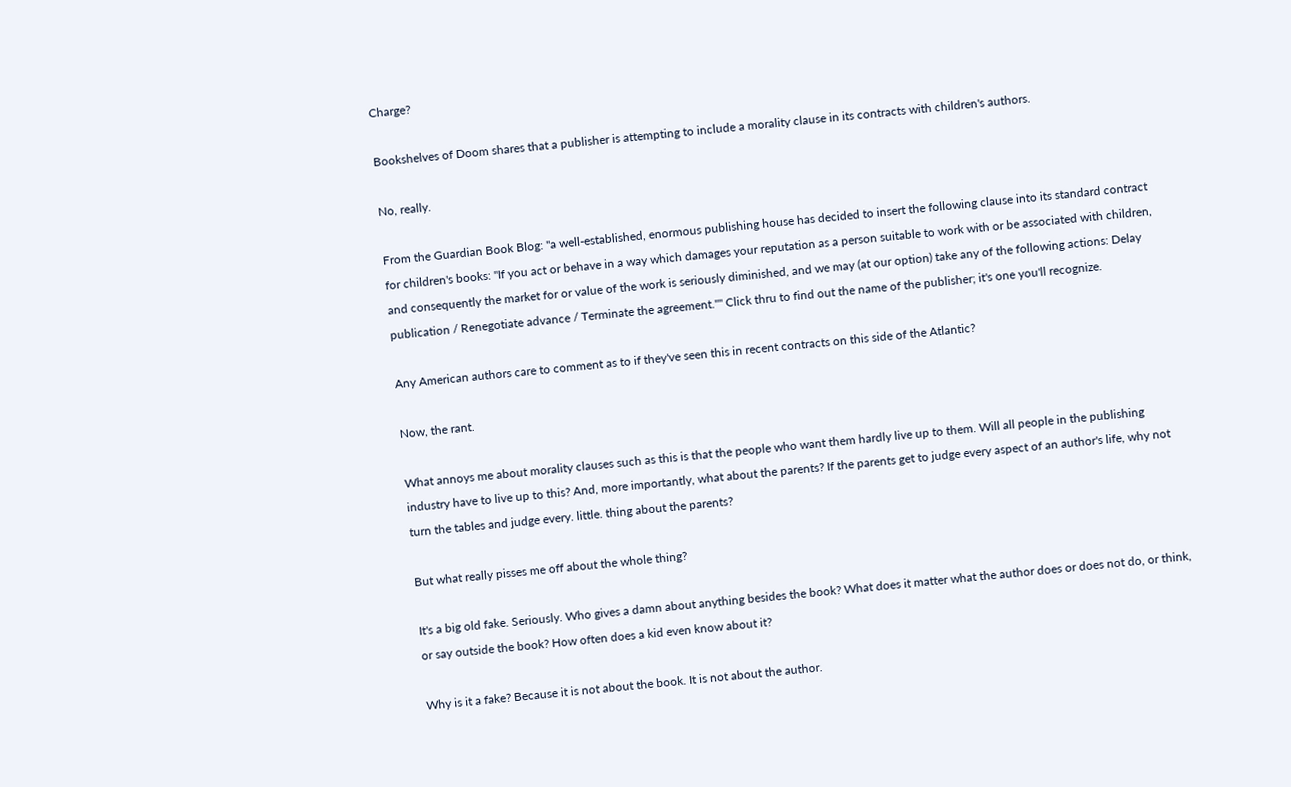Charge?

Bookshelves of Doom shares that a publisher is attempting to include a morality clause in its contracts with children's authors.

No, really.

From the Guardian Book Blog: "a well-established, enormous publishing house has decided to insert the following clause into its standard contract for children's books: "If you act or behave in a way which damages your reputation as a person suitable to work with or be associated with children, and consequently the market for or value of the work is seriously diminished, and we may (at our option) take any of the following actions: Delay publication / Renegotiate advance / Terminate the agreement."" Click thru to find out the name of the publisher; it's one you'll recognize.

Any American authors care to comment as to if they've seen this in recent contracts on this side of the Atlantic?

Now, the rant.

What annoys me about morality clauses such as this is that the people who want them hardly live up to them. Will all people in the publishing industry have to live up to this? And, more importantly, what about the parents? If the parents get to judge every aspect of an author's life, why not turn the tables and judge every. little. thing about the parents?

But what really pisses me off about the whole thing?

It's a big old fake. Seriously. Who gives a damn about anything besides the book? What does it matter what the author does or does not do, or think, or say outside the book? How often does a kid even know about it?

Why is it a fake? Because it is not about the book. It is not about the author.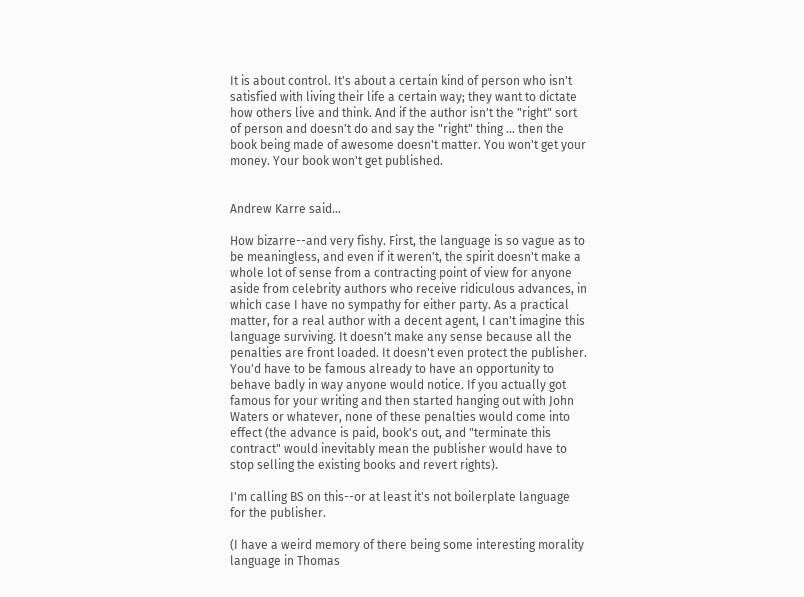It is about control. It's about a certain kind of person who isn't satisfied with living their life a certain way; they want to dictate how others live and think. And if the author isn't the "right" sort of person and doesn't do and say the "right" thing ... then the book being made of awesome doesn't matter. You won't get your money. Your book won't get published.


Andrew Karre said...

How bizarre--and very fishy. First, the language is so vague as to be meaningless, and even if it weren't, the spirit doesn't make a whole lot of sense from a contracting point of view for anyone aside from celebrity authors who receive ridiculous advances, in which case I have no sympathy for either party. As a practical matter, for a real author with a decent agent, I can't imagine this language surviving. It doesn't make any sense because all the penalties are front loaded. It doesn't even protect the publisher. You'd have to be famous already to have an opportunity to behave badly in way anyone would notice. If you actually got famous for your writing and then started hanging out with John Waters or whatever, none of these penalties would come into effect (the advance is paid, book's out, and "terminate this contract" would inevitably mean the publisher would have to stop selling the existing books and revert rights).

I'm calling BS on this--or at least it's not boilerplate language for the publisher.

(I have a weird memory of there being some interesting morality language in Thomas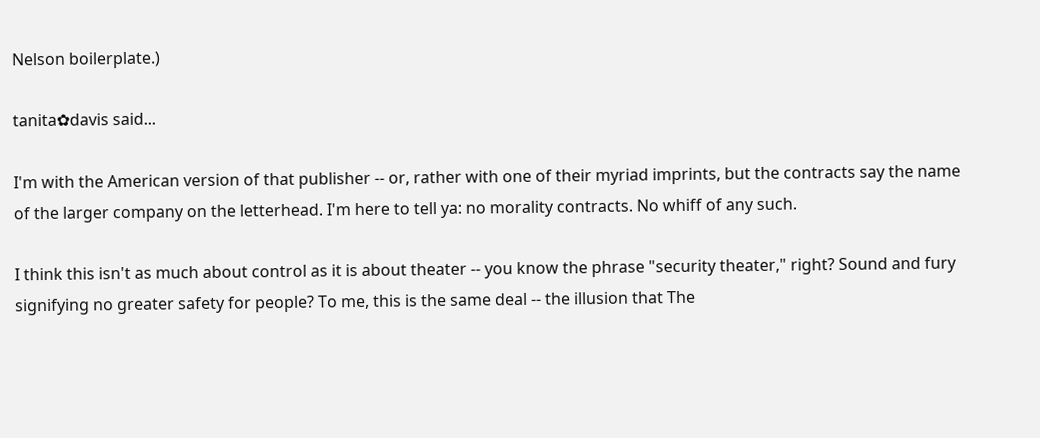Nelson boilerplate.)

tanita✿davis said...

I'm with the American version of that publisher -- or, rather with one of their myriad imprints, but the contracts say the name of the larger company on the letterhead. I'm here to tell ya: no morality contracts. No whiff of any such.

I think this isn't as much about control as it is about theater -- you know the phrase "security theater," right? Sound and fury signifying no greater safety for people? To me, this is the same deal -- the illusion that The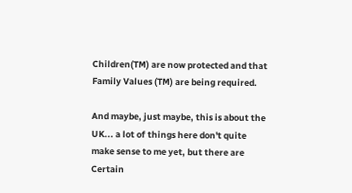Children(TM) are now protected and that Family Values (TM) are being required.

And maybe, just maybe, this is about the UK... a lot of things here don't quite make sense to me yet, but there are Certain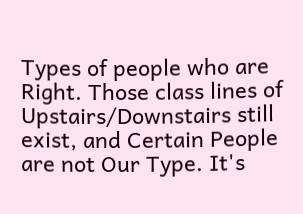Types of people who are Right. Those class lines of Upstairs/Downstairs still exist, and Certain People are not Our Type. It's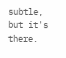subtle, but it's there.